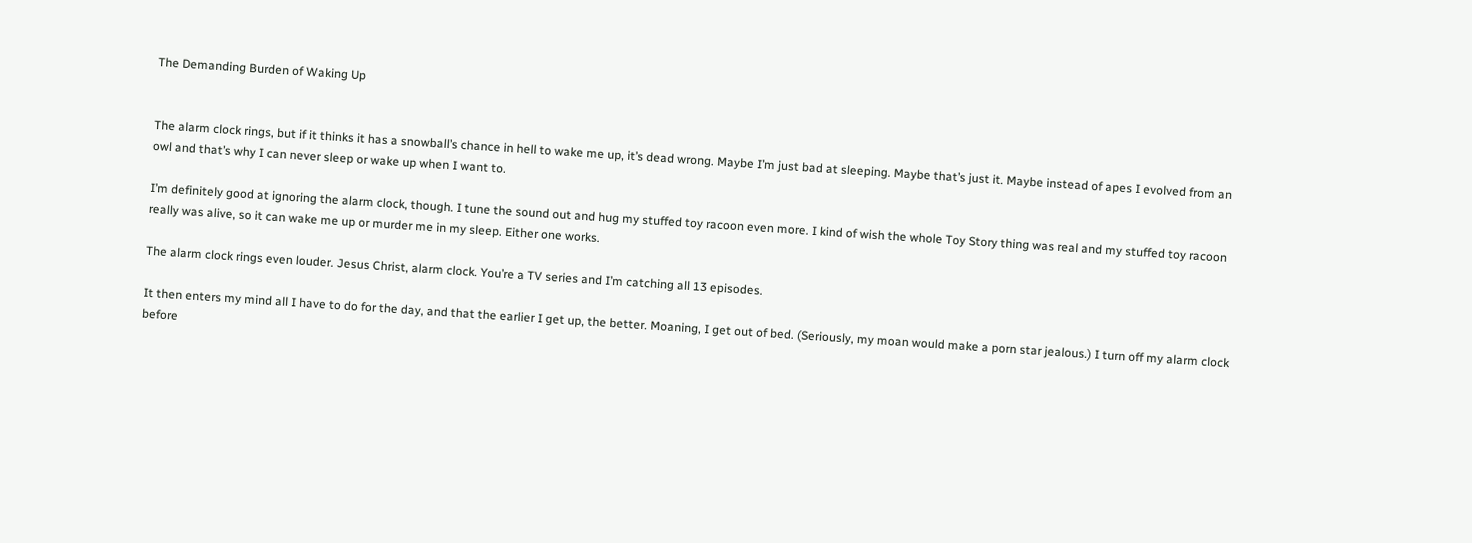The Demanding Burden of Waking Up


The alarm clock rings, but if it thinks it has a snowball’s chance in hell to wake me up, it’s dead wrong. Maybe I’m just bad at sleeping. Maybe that’s just it. Maybe instead of apes I evolved from an owl and that’s why I can never sleep or wake up when I want to.

I’m definitely good at ignoring the alarm clock, though. I tune the sound out and hug my stuffed toy racoon even more. I kind of wish the whole Toy Story thing was real and my stuffed toy racoon really was alive, so it can wake me up or murder me in my sleep. Either one works.

The alarm clock rings even louder. Jesus Christ, alarm clock. You’re a TV series and I’m catching all 13 episodes.

It then enters my mind all I have to do for the day, and that the earlier I get up, the better. Moaning, I get out of bed. (Seriously, my moan would make a porn star jealous.) I turn off my alarm clock before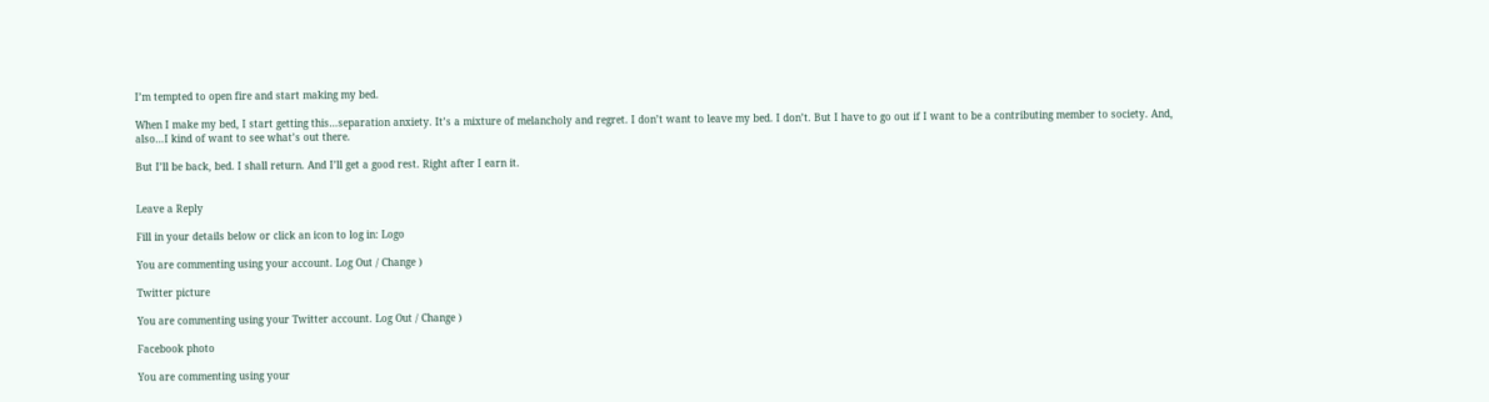I’m tempted to open fire and start making my bed.

When I make my bed, I start getting this…separation anxiety. It’s a mixture of melancholy and regret. I don’t want to leave my bed. I don’t. But I have to go out if I want to be a contributing member to society. And, also…I kind of want to see what’s out there.

But I’ll be back, bed. I shall return. And I’ll get a good rest. Right after I earn it.


Leave a Reply

Fill in your details below or click an icon to log in: Logo

You are commenting using your account. Log Out / Change )

Twitter picture

You are commenting using your Twitter account. Log Out / Change )

Facebook photo

You are commenting using your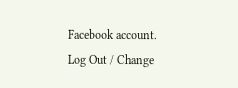Facebook account. Log Out / Change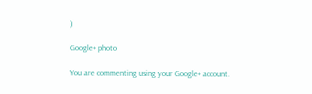)

Google+ photo

You are commenting using your Google+ account.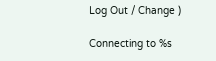Log Out / Change )

Connecting to %s